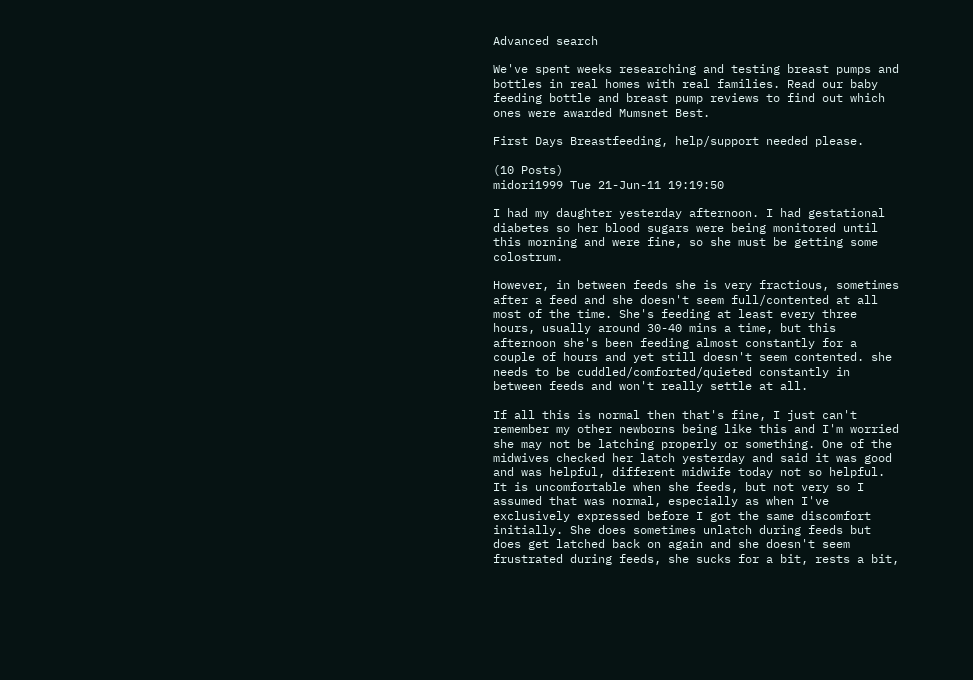Advanced search

We've spent weeks researching and testing breast pumps and bottles in real homes with real families. Read our baby feeding bottle and breast pump reviews to find out which ones were awarded Mumsnet Best.

First Days Breastfeeding, help/support needed please.

(10 Posts)
midori1999 Tue 21-Jun-11 19:19:50

I had my daughter yesterday afternoon. I had gestational diabetes so her blood sugars were being monitored until this morning and were fine, so she must be getting some colostrum.

However, in between feeds she is very fractious, sometimes after a feed and she doesn't seem full/contented at all most of the time. She's feeding at least every three hours, usually around 30-40 mins a time, but this afternoon she's been feeding almost constantly for a couple of hours and yet still doesn't seem contented. she needs to be cuddled/comforted/quieted constantly in between feeds and won't really settle at all.

If all this is normal then that's fine, I just can't remember my other newborns being like this and I'm worried she may not be latching properly or something. One of the midwives checked her latch yesterday and said it was good and was helpful, different midwife today not so helpful. It is uncomfortable when she feeds, but not very so I assumed that was normal, especially as when I've exclusively expressed before I got the same discomfort initially. She does sometimes unlatch during feeds but does get latched back on again and she doesn't seem frustrated during feeds, she sucks for a bit, rests a bit,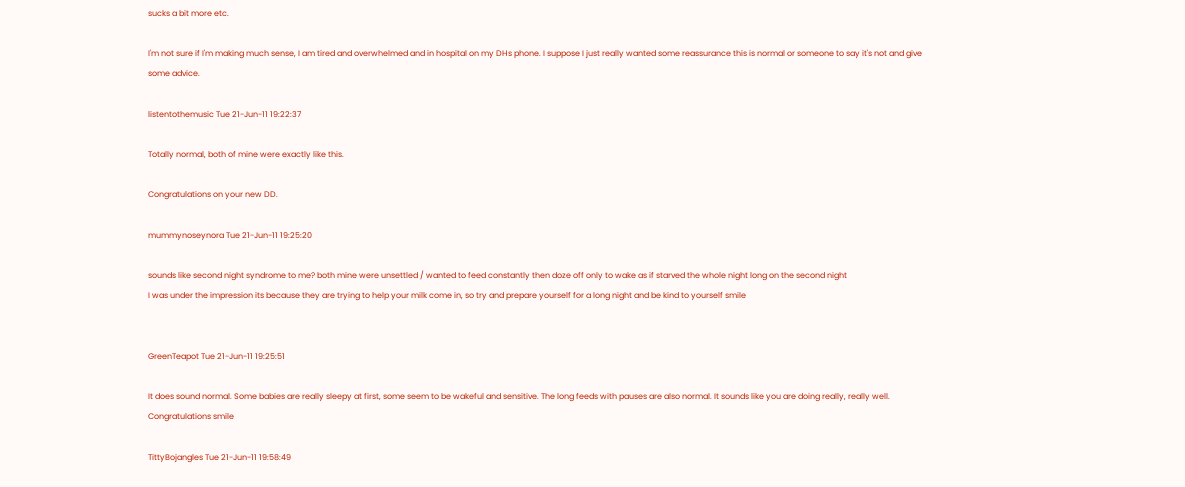sucks a bit more etc.

I'm not sure if I'm making much sense, I am tired and overwhelmed and in hospital on my DHs phone. I suppose I just really wanted some reassurance this is normal or someone to say it's not and give some advice.

listentothemusic Tue 21-Jun-11 19:22:37

Totally normal, both of mine were exactly like this.

Congratulations on your new DD.

mummynoseynora Tue 21-Jun-11 19:25:20

sounds like second night syndrome to me? both mine were unsettled / wanted to feed constantly then doze off only to wake as if starved the whole night long on the second night
I was under the impression its because they are trying to help your milk come in, so try and prepare yourself for a long night and be kind to yourself smile


GreenTeapot Tue 21-Jun-11 19:25:51

It does sound normal. Some babies are really sleepy at first, some seem to be wakeful and sensitive. The long feeds with pauses are also normal. It sounds like you are doing really, really well. Congratulations smile

TittyBojangles Tue 21-Jun-11 19:58:49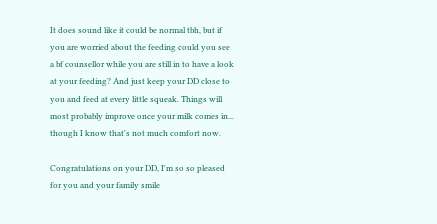It does sound like it could be normal tbh, but if you are worried about the feeding could you see a bf counsellor while you are still in to have a look at your feeding? And just keep your DD close to you and feed at every little squeak. Things will most probably improve once your milk comes in... though I know that's not much comfort now.

Congratulations on your DD, I'm so so pleased for you and your family smile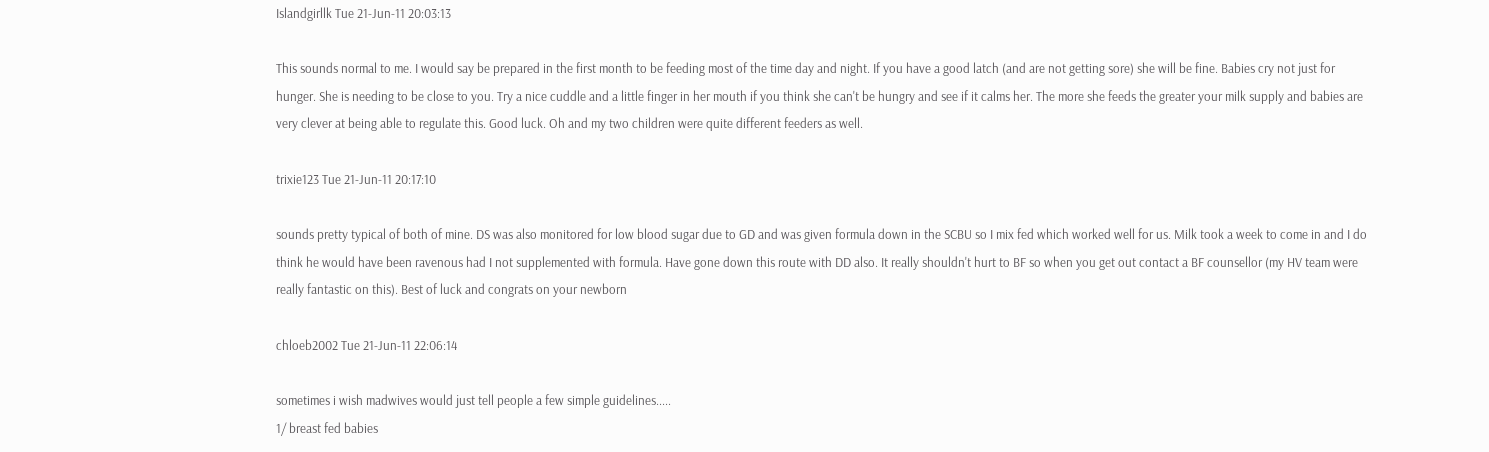Islandgirllk Tue 21-Jun-11 20:03:13

This sounds normal to me. I would say be prepared in the first month to be feeding most of the time day and night. If you have a good latch (and are not getting sore) she will be fine. Babies cry not just for hunger. She is needing to be close to you. Try a nice cuddle and a little finger in her mouth if you think she can't be hungry and see if it calms her. The more she feeds the greater your milk supply and babies are very clever at being able to regulate this. Good luck. Oh and my two children were quite different feeders as well.

trixie123 Tue 21-Jun-11 20:17:10

sounds pretty typical of both of mine. DS was also monitored for low blood sugar due to GD and was given formula down in the SCBU so I mix fed which worked well for us. Milk took a week to come in and I do think he would have been ravenous had I not supplemented with formula. Have gone down this route with DD also. It really shouldn't hurt to BF so when you get out contact a BF counsellor (my HV team were really fantastic on this). Best of luck and congrats on your newborn

chloeb2002 Tue 21-Jun-11 22:06:14

sometimes i wish madwives would just tell people a few simple guidelines.....
1/ breast fed babies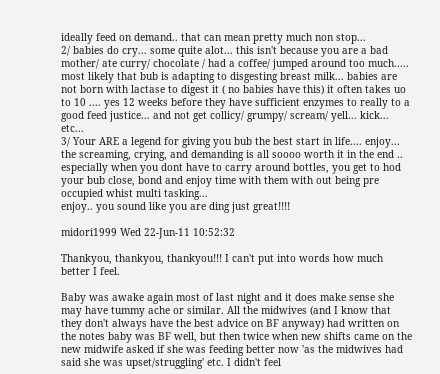ideally feed on demand.. that can mean pretty much non stop...
2/ babies do cry... some quite alot... this isn't because you are a bad mother/ ate curry/ chocolate / had a coffee/ jumped around too much..... most likely that bub is adapting to disgesting breast milk... babies are not born with lactase to digest it ( no babies have this) it often takes uo to 10 .... yes 12 weeks before they have sufficient enzymes to really to a good feed justice... and not get collicy/ grumpy/ scream/ yell... kick... etc...
3/ Your ARE a legend for giving you bub the best start in life.... enjoy... the screaming, crying, and demanding is all soooo worth it in the end .. especially when you dont have to carry around bottles, you get to hod your bub close, bond and enjoy time with them with out being pre occupied whist multi tasking...
enjoy.. you sound like you are ding just great!!!!

midori1999 Wed 22-Jun-11 10:52:32

Thankyou, thankyou, thankyou!!! I can't put into words how much better I feel.

Baby was awake again most of last night and it does make sense she may have tummy ache or similar. All the midwives (and I know that they don't always have the best advice on BF anyway) had written on the notes baby was BF well, but then twice when new shifts came on the new midwife asked if she was feeding better now 'as the midwives had said she was upset/struggling' etc. I didn't feel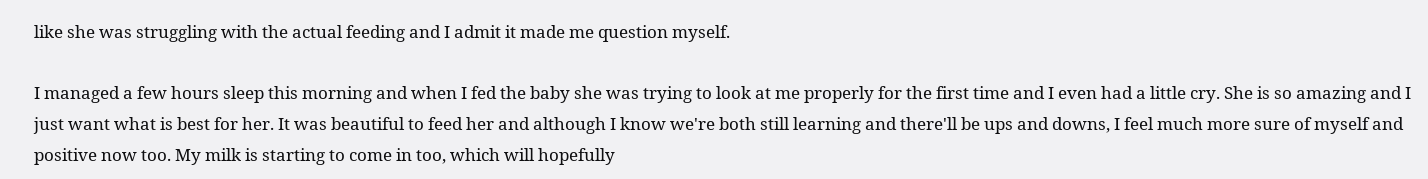like she was struggling with the actual feeding and I admit it made me question myself.

I managed a few hours sleep this morning and when I fed the baby she was trying to look at me properly for the first time and I even had a little cry. She is so amazing and I just want what is best for her. It was beautiful to feed her and although I know we're both still learning and there'll be ups and downs, I feel much more sure of myself and positive now too. My milk is starting to come in too, which will hopefully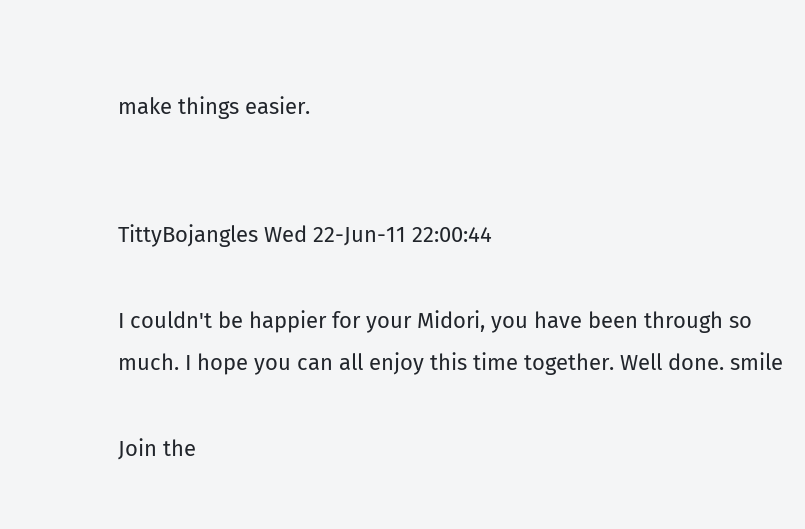make things easier.


TittyBojangles Wed 22-Jun-11 22:00:44

I couldn't be happier for your Midori, you have been through so much. I hope you can all enjoy this time together. Well done. smile

Join the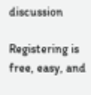discussion

Registering is free, easy, and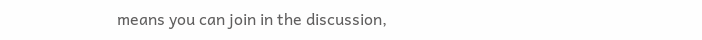means you can join in the discussion,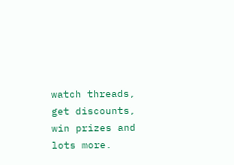watch threads, get discounts, win prizes and lots more.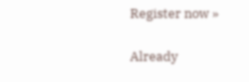Register now »

Already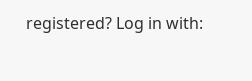registered? Log in with: